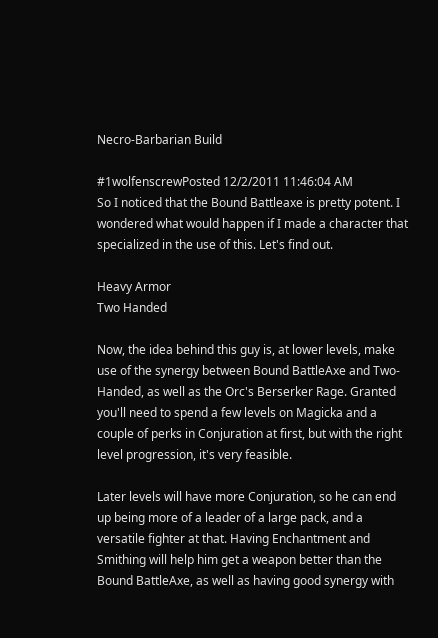Necro-Barbarian Build

#1wolfenscrewPosted 12/2/2011 11:46:04 AM
So I noticed that the Bound Battleaxe is pretty potent. I wondered what would happen if I made a character that specialized in the use of this. Let's find out.

Heavy Armor
Two Handed

Now, the idea behind this guy is, at lower levels, make use of the synergy between Bound BattleAxe and Two-Handed, as well as the Orc's Berserker Rage. Granted you'll need to spend a few levels on Magicka and a couple of perks in Conjuration at first, but with the right level progression, it's very feasible.

Later levels will have more Conjuration, so he can end up being more of a leader of a large pack, and a versatile fighter at that. Having Enchantment and Smithing will help him get a weapon better than the Bound BattleAxe, as well as having good synergy with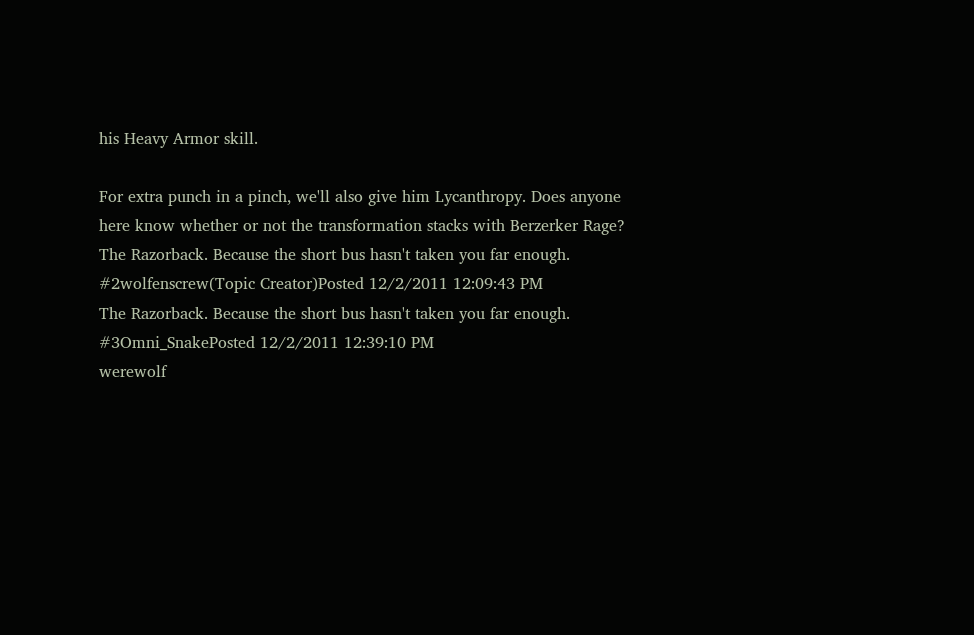his Heavy Armor skill.

For extra punch in a pinch, we'll also give him Lycanthropy. Does anyone here know whether or not the transformation stacks with Berzerker Rage?
The Razorback. Because the short bus hasn't taken you far enough.
#2wolfenscrew(Topic Creator)Posted 12/2/2011 12:09:43 PM
The Razorback. Because the short bus hasn't taken you far enough.
#3Omni_SnakePosted 12/2/2011 12:39:10 PM
werewolf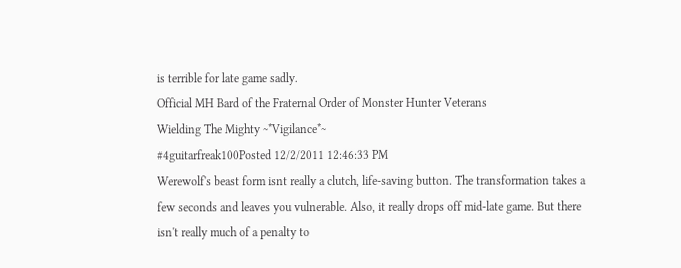is terrible for late game sadly.
Official MH Bard of the Fraternal Order of Monster Hunter Veterans
Wielding The Mighty ~*Vigilance*~
#4guitarfreak100Posted 12/2/2011 12:46:33 PM
Werewolf's beast form isnt really a clutch, life-saving button. The transformation takes a few seconds and leaves you vulnerable. Also, it really drops off mid-late game. But there isn't really much of a penalty to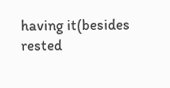having it(besides rested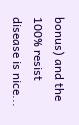bonus) and the 100% resist disease is nice...